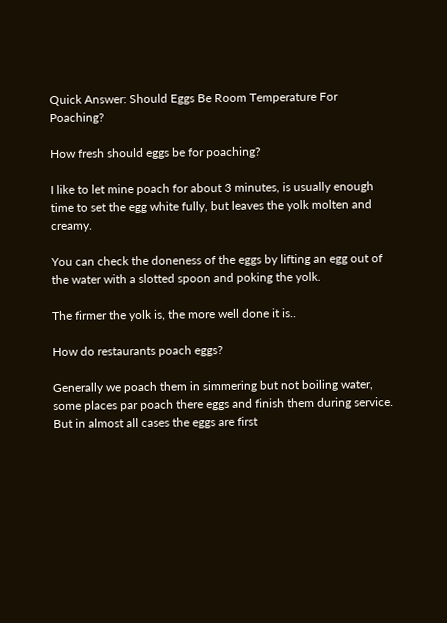Quick Answer: Should Eggs Be Room Temperature For Poaching?

How fresh should eggs be for poaching?

I like to let mine poach for about 3 minutes, is usually enough time to set the egg white fully, but leaves the yolk molten and creamy.

You can check the doneness of the eggs by lifting an egg out of the water with a slotted spoon and poking the yolk.

The firmer the yolk is, the more well done it is..

How do restaurants poach eggs?

Generally we poach them in simmering but not boiling water, some places par poach there eggs and finish them during service. But in almost all cases the eggs are first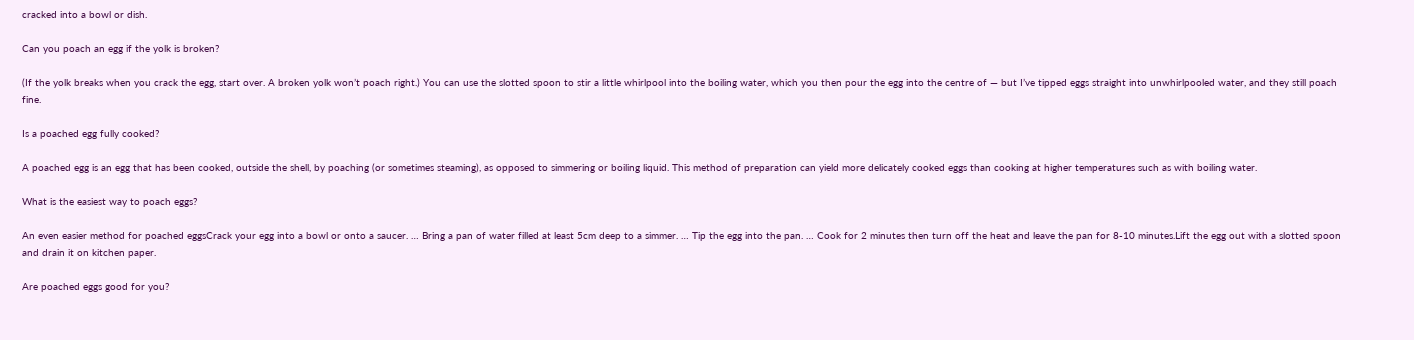cracked into a bowl or dish.

Can you poach an egg if the yolk is broken?

(If the yolk breaks when you crack the egg, start over. A broken yolk won’t poach right.) You can use the slotted spoon to stir a little whirlpool into the boiling water, which you then pour the egg into the centre of — but I’ve tipped eggs straight into unwhirlpooled water, and they still poach fine.

Is a poached egg fully cooked?

A poached egg is an egg that has been cooked, outside the shell, by poaching (or sometimes steaming), as opposed to simmering or boiling liquid. This method of preparation can yield more delicately cooked eggs than cooking at higher temperatures such as with boiling water.

What is the easiest way to poach eggs?

An even easier method for poached eggsCrack your egg into a bowl or onto a saucer. … Bring a pan of water filled at least 5cm deep to a simmer. … Tip the egg into the pan. … Cook for 2 minutes then turn off the heat and leave the pan for 8-10 minutes.Lift the egg out with a slotted spoon and drain it on kitchen paper.

Are poached eggs good for you?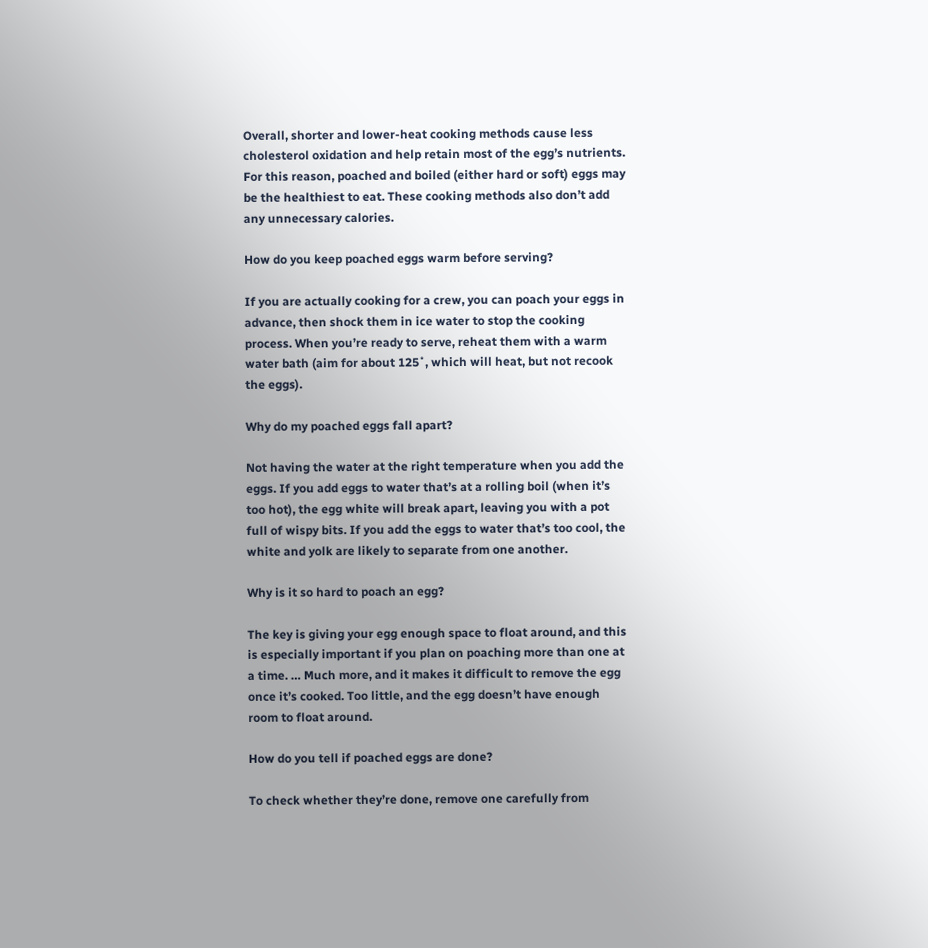Overall, shorter and lower-heat cooking methods cause less cholesterol oxidation and help retain most of the egg’s nutrients. For this reason, poached and boiled (either hard or soft) eggs may be the healthiest to eat. These cooking methods also don’t add any unnecessary calories.

How do you keep poached eggs warm before serving?

If you are actually cooking for a crew, you can poach your eggs in advance, then shock them in ice water to stop the cooking process. When you’re ready to serve, reheat them with a warm water bath (aim for about 125˚, which will heat, but not recook the eggs).

Why do my poached eggs fall apart?

Not having the water at the right temperature when you add the eggs. If you add eggs to water that’s at a rolling boil (when it’s too hot), the egg white will break apart, leaving you with a pot full of wispy bits. If you add the eggs to water that’s too cool, the white and yolk are likely to separate from one another.

Why is it so hard to poach an egg?

The key is giving your egg enough space to float around, and this is especially important if you plan on poaching more than one at a time. … Much more, and it makes it difficult to remove the egg once it’s cooked. Too little, and the egg doesn’t have enough room to float around.

How do you tell if poached eggs are done?

To check whether they’re done, remove one carefully from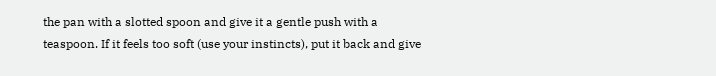the pan with a slotted spoon and give it a gentle push with a teaspoon. If it feels too soft (use your instincts), put it back and give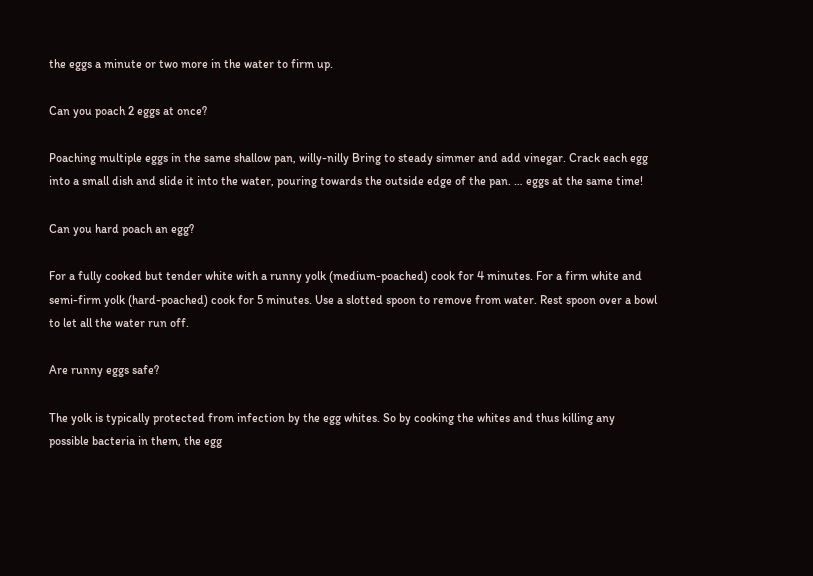the eggs a minute or two more in the water to firm up.

Can you poach 2 eggs at once?

Poaching multiple eggs in the same shallow pan, willy-nilly Bring to steady simmer and add vinegar. Crack each egg into a small dish and slide it into the water, pouring towards the outside edge of the pan. … eggs at the same time!

Can you hard poach an egg?

For a fully cooked but tender white with a runny yolk (medium-poached) cook for 4 minutes. For a firm white and semi-firm yolk (hard-poached) cook for 5 minutes. Use a slotted spoon to remove from water. Rest spoon over a bowl to let all the water run off.

Are runny eggs safe?

The yolk is typically protected from infection by the egg whites. So by cooking the whites and thus killing any possible bacteria in them, the egg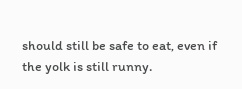should still be safe to eat, even if the yolk is still runny.